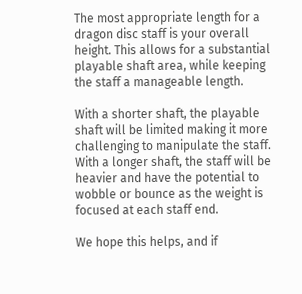The most appropriate length for a dragon disc staff is your overall height. This allows for a substantial playable shaft area, while keeping the staff a manageable length.

With a shorter shaft, the playable shaft will be limited making it more challenging to manipulate the staff. With a longer shaft, the staff will be heavier and have the potential to wobble or bounce as the weight is focused at each staff end.

We hope this helps, and if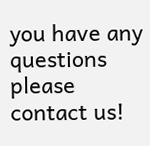you have any questions please contact us!